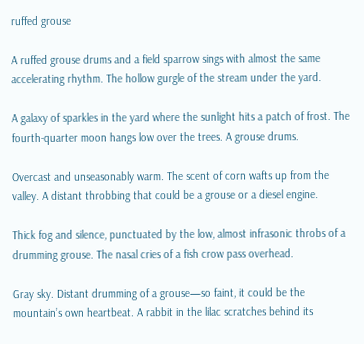ruffed grouse

A ruffed grouse drums and a field sparrow sings with almost the same accelerating rhythm. The hollow gurgle of the stream under the yard.

A galaxy of sparkles in the yard where the sunlight hits a patch of frost. The fourth-quarter moon hangs low over the trees. A grouse drums.

Overcast and unseasonably warm. The scent of corn wafts up from the valley. A distant throbbing that could be a grouse or a diesel engine.

Thick fog and silence, punctuated by the low, almost infrasonic throbs of a drumming grouse. The nasal cries of a fish crow pass overhead.

Gray sky. Distant drumming of a grouse—so faint, it could be the mountain’s own heartbeat. A rabbit in the lilac scratches behind its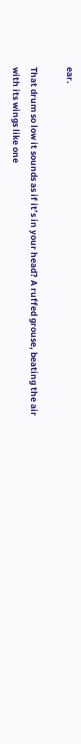ear.

That drum so low it sounds as if it’s in your head? A ruffed grouse, beating the air with its wings like one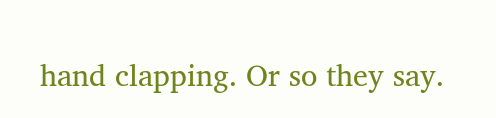hand clapping. Or so they say.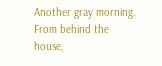Another gray morning. From behind the house,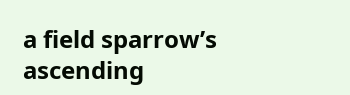a field sparrow’s ascending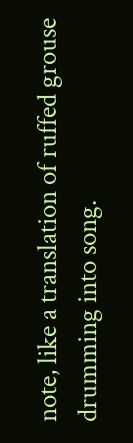note, like a translation of ruffed grouse drumming into song.